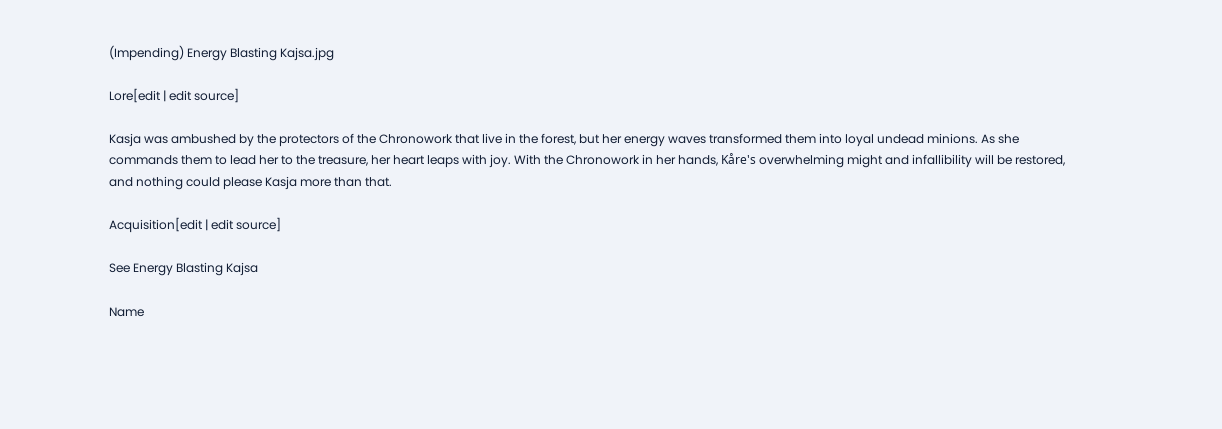(Impending) Energy Blasting Kajsa.jpg

Lore[edit | edit source]

Kasja was ambushed by the protectors of the Chronowork that live in the forest, but her energy waves transformed them into loyal undead minions. As she commands them to lead her to the treasure, her heart leaps with joy. With the Chronowork in her hands, Kåre's overwhelming might and infallibility will be restored, and nothing could please Kasja more than that.

Acquisition[edit | edit source]

See Energy Blasting Kajsa

Name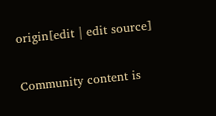origin[edit | edit source]


Community content is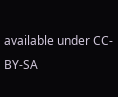available under CC-BY-SA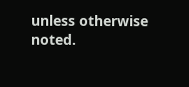unless otherwise noted.